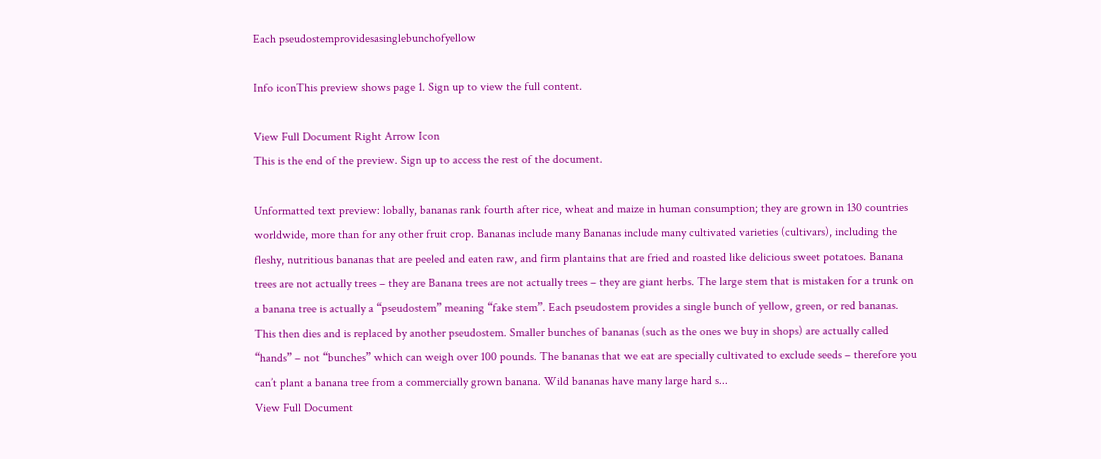Each pseudostemprovidesasinglebunchofyellow

Info iconThis preview shows page 1. Sign up to view the full content.

View Full Document Right Arrow Icon
This is the end of the preview. Sign up to access the rest of the document.

Unformatted text preview: lobally, bananas rank fourth after rice, wheat and maize in human consumption; they are grown in 130 countries worldwide, more than for any other fruit crop. Bananas include many Bananas include many cultivated varieties (cultivars), including the fleshy, nutritious bananas that are peeled and eaten raw, and firm plantains that are fried and roasted like delicious sweet potatoes. Banana trees are not actually trees – they are Banana trees are not actually trees – they are giant herbs. The large stem that is mistaken for a trunk on a banana tree is actually a “pseudostem” meaning “fake stem”. Each pseudostem provides a single bunch of yellow, green, or red bananas. This then dies and is replaced by another pseudostem. Smaller bunches of bananas (such as the ones we buy in shops) are actually called “hands” – not “bunches” which can weigh over 100 pounds. The bananas that we eat are specially cultivated to exclude seeds – therefore you can’t plant a banana tree from a commercially grown banana. Wild bananas have many large hard s...
View Full Document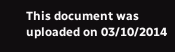This document was uploaded on 03/10/2014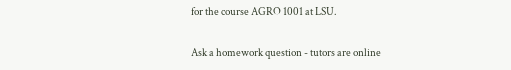for the course AGRO 1001 at LSU.

Ask a homework question - tutors are online